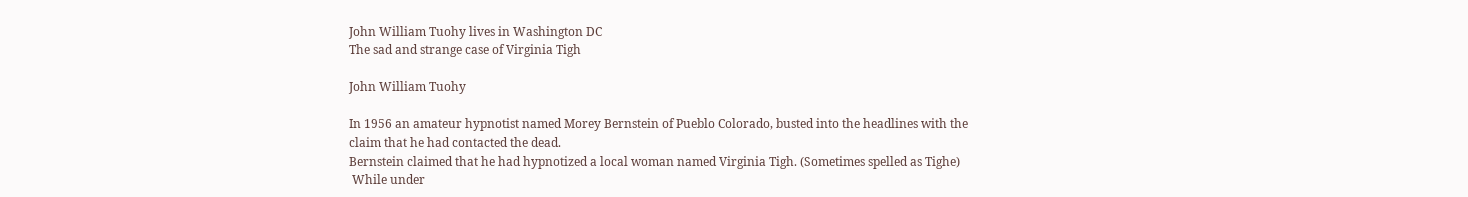John William Tuohy lives in Washington DC
The sad and strange case of Virginia Tigh

John William Tuohy

In 1956 an amateur hypnotist named Morey Bernstein of Pueblo Colorado, busted into the headlines with the claim that he had contacted the dead.
Bernstein claimed that he had hypnotized a local woman named Virginia Tigh. (Sometimes spelled as Tighe)
 While under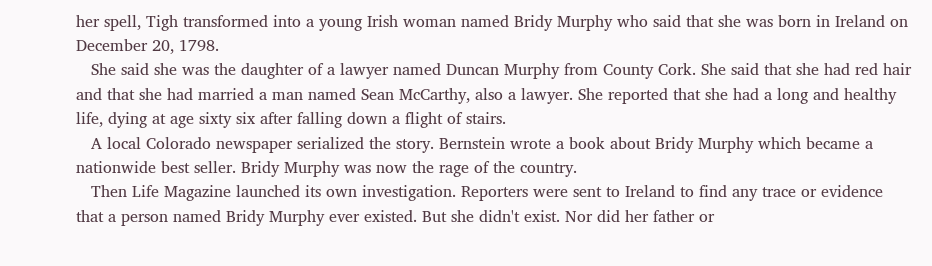her spell, Tigh transformed into a young Irish woman named Bridy Murphy who said that she was born in Ireland on December 20, 1798.
   She said she was the daughter of a lawyer named Duncan Murphy from County Cork. She said that she had red hair and that she had married a man named Sean McCarthy, also a lawyer. She reported that she had a long and healthy life, dying at age sixty six after falling down a flight of stairs.
   A local Colorado newspaper serialized the story. Bernstein wrote a book about Bridy Murphy which became a nationwide best seller. Bridy Murphy was now the rage of the country.
   Then Life Magazine launched its own investigation. Reporters were sent to Ireland to find any trace or evidence that a person named Bridy Murphy ever existed. But she didn't exist. Nor did her father or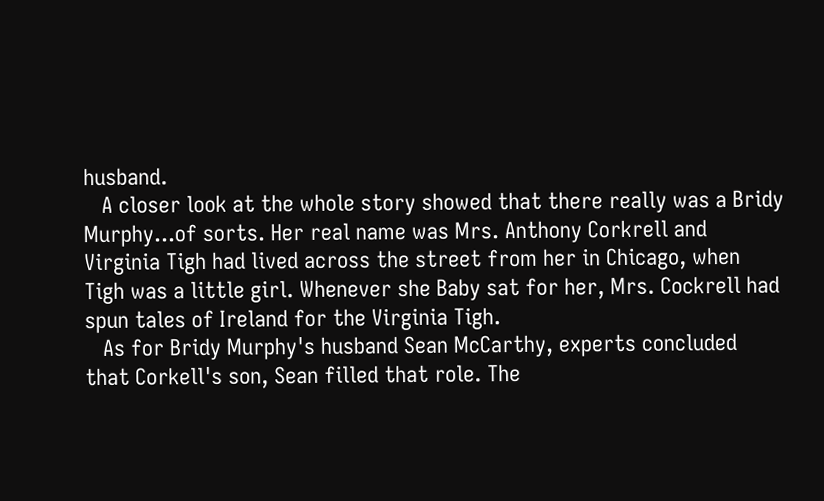husband.
   A closer look at the whole story showed that there really was a Bridy Murphy...of sorts. Her real name was Mrs. Anthony Corkrell and Virginia Tigh had lived across the street from her in Chicago, when Tigh was a little girl. Whenever she Baby sat for her, Mrs. Cockrell had spun tales of Ireland for the Virginia Tigh.
   As for Bridy Murphy's husband Sean McCarthy, experts concluded that Corkell's son, Sean filled that role. The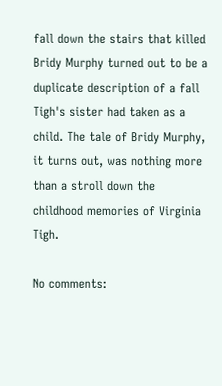fall down the stairs that killed Bridy Murphy turned out to be a duplicate description of a fall Tigh's sister had taken as a child. The tale of Bridy Murphy, it turns out, was nothing more than a stroll down the childhood memories of Virginia Tigh.

No comments: